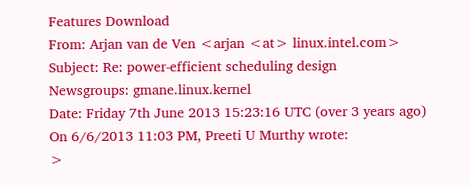Features Download
From: Arjan van de Ven <arjan <at> linux.intel.com>
Subject: Re: power-efficient scheduling design
Newsgroups: gmane.linux.kernel
Date: Friday 7th June 2013 15:23:16 UTC (over 3 years ago)
On 6/6/2013 11:03 PM, Preeti U Murthy wrote:
>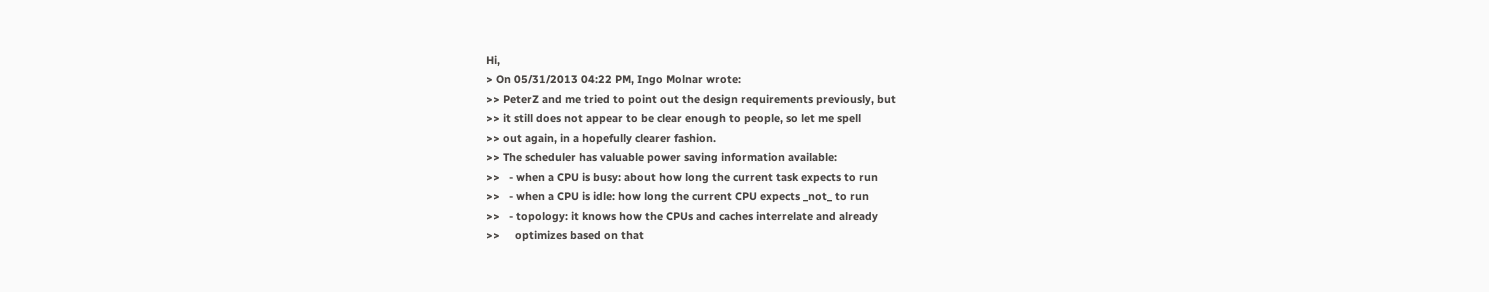Hi,
> On 05/31/2013 04:22 PM, Ingo Molnar wrote:
>> PeterZ and me tried to point out the design requirements previously, but
>> it still does not appear to be clear enough to people, so let me spell
>> out again, in a hopefully clearer fashion.
>> The scheduler has valuable power saving information available:
>>   - when a CPU is busy: about how long the current task expects to run
>>   - when a CPU is idle: how long the current CPU expects _not_ to run
>>   - topology: it knows how the CPUs and caches interrelate and already
>>     optimizes based on that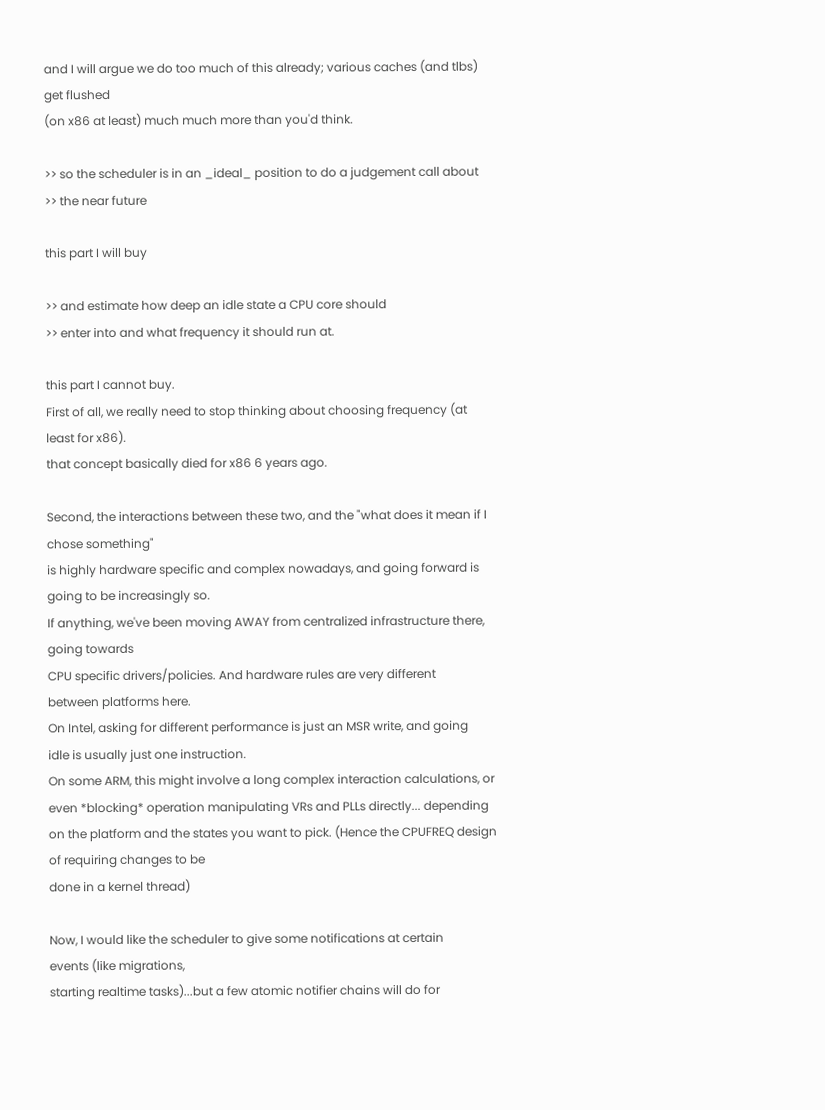and I will argue we do too much of this already; various caches (and tlbs)
get flushed
(on x86 at least) much much more than you'd think.

>> so the scheduler is in an _ideal_ position to do a judgement call about
>> the near future

this part I will buy

>> and estimate how deep an idle state a CPU core should
>> enter into and what frequency it should run at.

this part I cannot buy.
First of all, we really need to stop thinking about choosing frequency (at
least for x86).
that concept basically died for x86 6 years ago.

Second, the interactions between these two, and the "what does it mean if I
chose something"
is highly hardware specific and complex nowadays, and going forward is
going to be increasingly so.
If anything, we've been moving AWAY from centralized infrastructure there,
going towards
CPU specific drivers/policies. And hardware rules are very different
between platforms here.
On Intel, asking for different performance is just an MSR write, and going
idle is usually just one instruction.
On some ARM, this might involve a long complex interaction calculations, or
even *blocking* operation manipulating VRs and PLLs directly... depending
on the platform and the states you want to pick. (Hence the CPUFREQ design
of requiring changes to be
done in a kernel thread)

Now, I would like the scheduler to give some notifications at certain
events (like migrations,
starting realtime tasks)...but a few atomic notifier chains will do for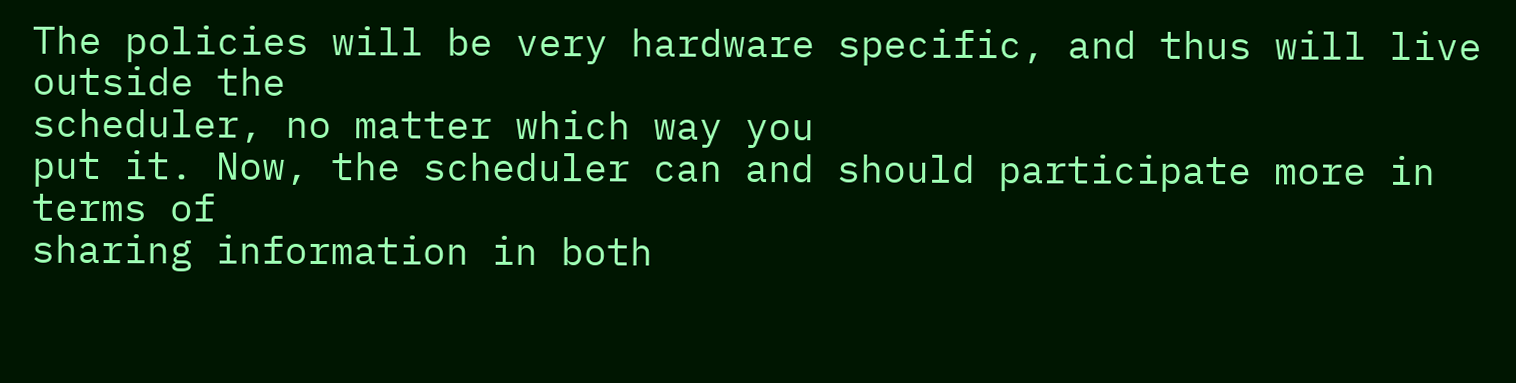The policies will be very hardware specific, and thus will live outside the
scheduler, no matter which way you
put it. Now, the scheduler can and should participate more in terms of
sharing information in both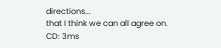directions...
that I think we can all agree on.
CD: 3ms